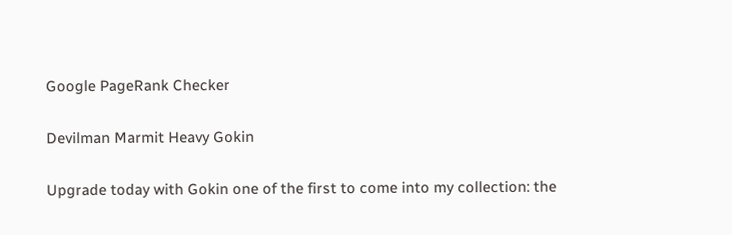Google PageRank Checker

Devilman Marmit Heavy Gokin

Upgrade today with Gokin one of the first to come into my collection: the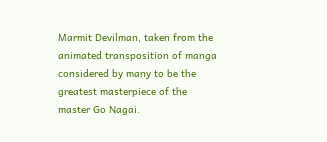Marmit Devilman, taken from the animated transposition of manga considered by many to be the greatest masterpiece of the master Go Nagai.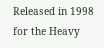Released in 1998 for the Heavy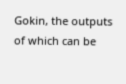Gokin, the outputs of which can be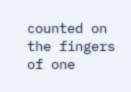counted on the fingers of one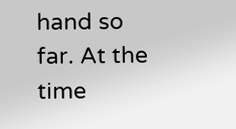hand so far. At the time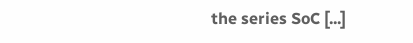the series SoC [...]